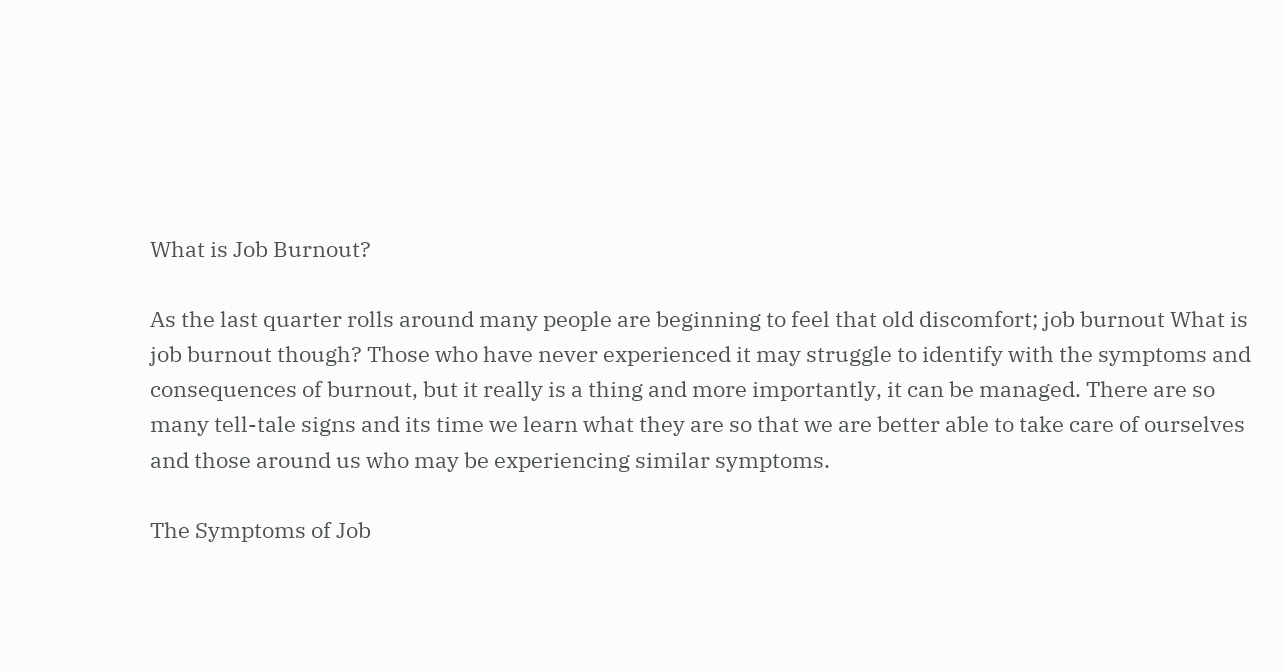What is Job Burnout?

As the last quarter rolls around many people are beginning to feel that old discomfort; job burnout What is job burnout though? Those who have never experienced it may struggle to identify with the symptoms and consequences of burnout, but it really is a thing and more importantly, it can be managed. There are so many tell-tale signs and its time we learn what they are so that we are better able to take care of ourselves and those around us who may be experiencing similar symptoms.

The Symptoms of Job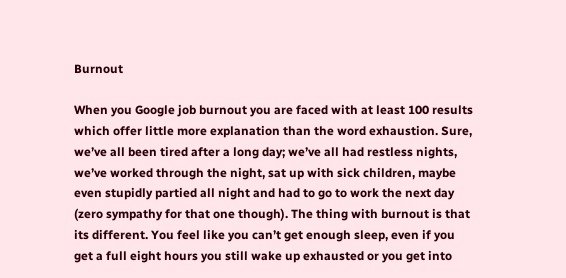Burnout

When you Google job burnout you are faced with at least 100 results which offer little more explanation than the word exhaustion. Sure, we’ve all been tired after a long day; we’ve all had restless nights, we’ve worked through the night, sat up with sick children, maybe even stupidly partied all night and had to go to work the next day (zero sympathy for that one though). The thing with burnout is that its different. You feel like you can’t get enough sleep, even if you get a full eight hours you still wake up exhausted or you get into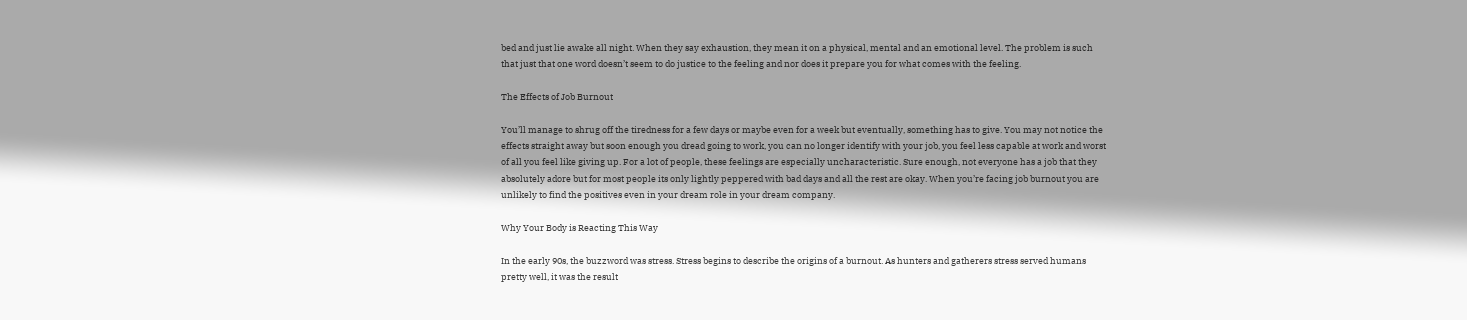bed and just lie awake all night. When they say exhaustion, they mean it on a physical, mental and an emotional level. The problem is such that just that one word doesn’t seem to do justice to the feeling and nor does it prepare you for what comes with the feeling.

The Effects of Job Burnout

You’ll manage to shrug off the tiredness for a few days or maybe even for a week but eventually, something has to give. You may not notice the effects straight away but soon enough you dread going to work, you can no longer identify with your job, you feel less capable at work and worst of all you feel like giving up. For a lot of people, these feelings are especially uncharacteristic. Sure enough, not everyone has a job that they absolutely adore but for most people its only lightly peppered with bad days and all the rest are okay. When you’re facing job burnout you are unlikely to find the positives even in your dream role in your dream company.

Why Your Body is Reacting This Way

In the early 90s, the buzzword was stress. Stress begins to describe the origins of a burnout. As hunters and gatherers stress served humans pretty well, it was the result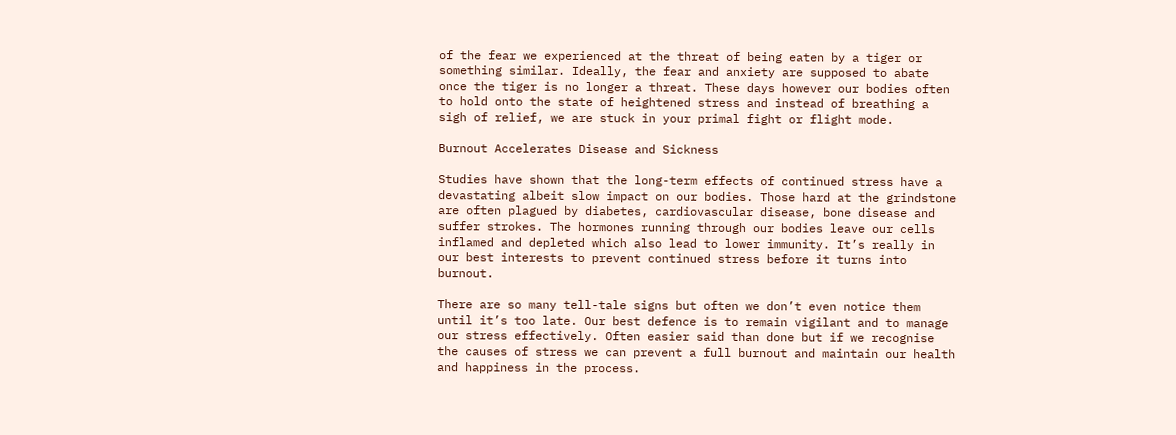of the fear we experienced at the threat of being eaten by a tiger or something similar. Ideally, the fear and anxiety are supposed to abate once the tiger is no longer a threat. These days however our bodies often to hold onto the state of heightened stress and instead of breathing a sigh of relief, we are stuck in your primal fight or flight mode.

Burnout Accelerates Disease and Sickness

Studies have shown that the long-term effects of continued stress have a devastating albeit slow impact on our bodies. Those hard at the grindstone are often plagued by diabetes, cardiovascular disease, bone disease and suffer strokes. The hormones running through our bodies leave our cells inflamed and depleted which also lead to lower immunity. It’s really in our best interests to prevent continued stress before it turns into burnout.

There are so many tell-tale signs but often we don’t even notice them until it’s too late. Our best defence is to remain vigilant and to manage our stress effectively. Often easier said than done but if we recognise the causes of stress we can prevent a full burnout and maintain our health and happiness in the process.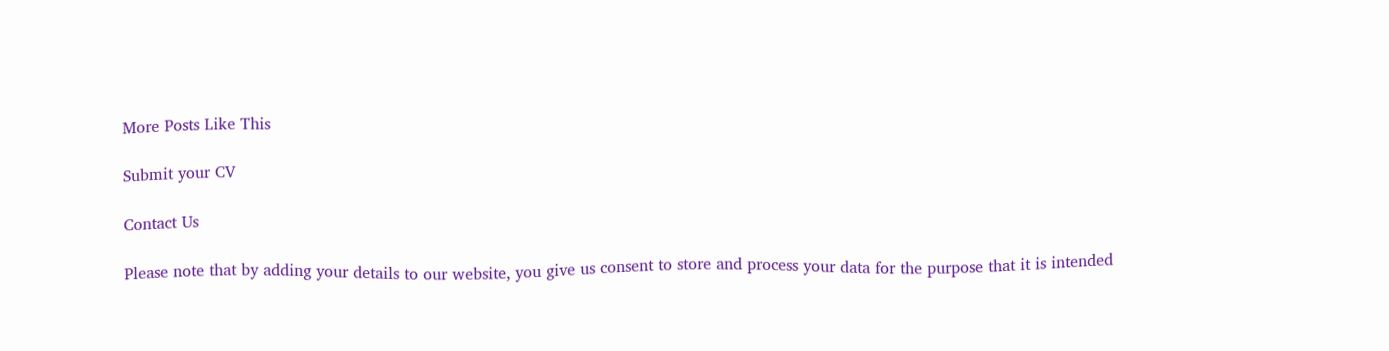More Posts Like This

Submit your CV

Contact Us

Please note that by adding your details to our website, you give us consent to store and process your data for the purpose that it is intended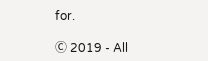for.

Ⓒ 2019 - All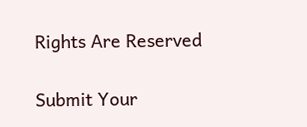Rights Are Reserved

Submit Your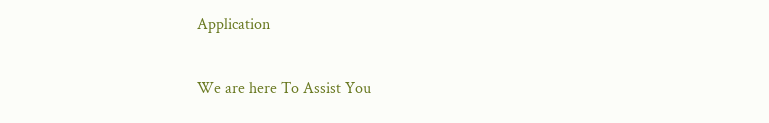Application

We are here To Assist You